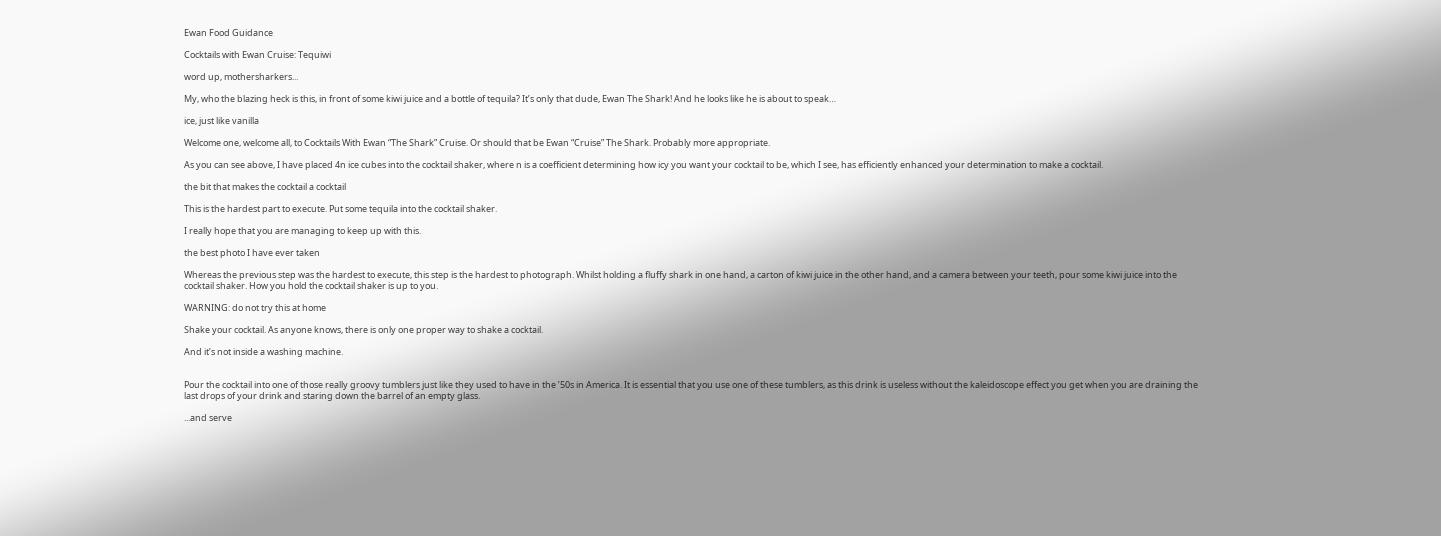Ewan Food Guidance

Cocktails with Ewan Cruise: Tequiwi

word up, mothersharkers...

My, who the blazing heck is this, in front of some kiwi juice and a bottle of tequila? It’s only that dude, Ewan The Shark! And he looks like he is about to speak…

ice, just like vanilla

Welcome one, welcome all, to Cocktails With Ewan “The Shark” Cruise. Or should that be Ewan “Cruise” The Shark. Probably more appropriate.

As you can see above, I have placed 4n ice cubes into the cocktail shaker, where n is a coefficient determining how icy you want your cocktail to be, which I see, has efficiently enhanced your determination to make a cocktail.

the bit that makes the cocktail a cocktail

This is the hardest part to execute. Put some tequila into the cocktail shaker.

I really hope that you are managing to keep up with this.

the best photo I have ever taken

Whereas the previous step was the hardest to execute, this step is the hardest to photograph. Whilst holding a fluffy shark in one hand, a carton of kiwi juice in the other hand, and a camera between your teeth, pour some kiwi juice into the cocktail shaker. How you hold the cocktail shaker is up to you.

WARNING: do not try this at home

Shake your cocktail. As anyone knows, there is only one proper way to shake a cocktail.

And it’s not inside a washing machine.


Pour the cocktail into one of those really groovy tumblers just like they used to have in the ’50s in America. It is essential that you use one of these tumblers, as this drink is useless without the kaleidoscope effect you get when you are draining the last drops of your drink and staring down the barrel of an empty glass.

...and serve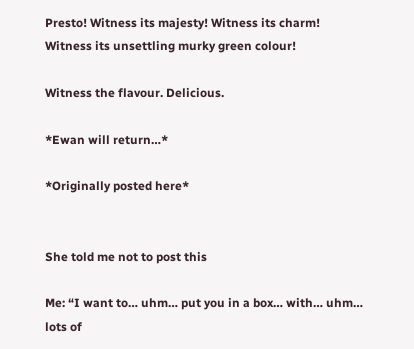Presto! Witness its majesty! Witness its charm! Witness its unsettling murky green colour!

Witness the flavour. Delicious.

*Ewan will return…*

*Originally posted here*


She told me not to post this

Me: “I want to… uhm… put you in a box… with… uhm… lots of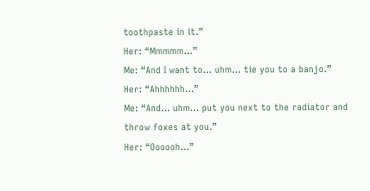toothpaste in it.”
Her: “Mmmmm…”
Me: “And I want to… uhm… tie you to a banjo.”
Her: “Ahhhhhh…”
Me: “And… uhm… put you next to the radiator and throw foxes at you.”
Her: “Oooooh…”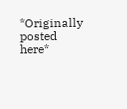*Originally posted here*